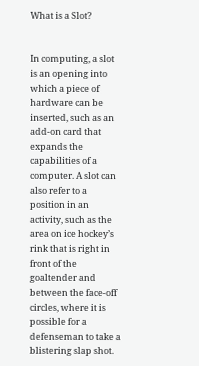What is a Slot?


In computing, a slot is an opening into which a piece of hardware can be inserted, such as an add-on card that expands the capabilities of a computer. A slot can also refer to a position in an activity, such as the area on ice hockey’s rink that is right in front of the goaltender and between the face-off circles, where it is possible for a defenseman to take a blistering slap shot.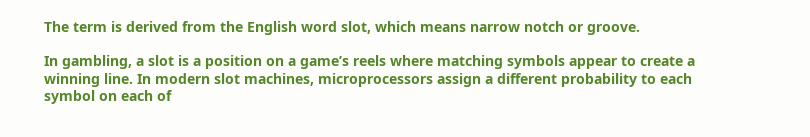The term is derived from the English word slot, which means narrow notch or groove.

In gambling, a slot is a position on a game’s reels where matching symbols appear to create a winning line. In modern slot machines, microprocessors assign a different probability to each symbol on each of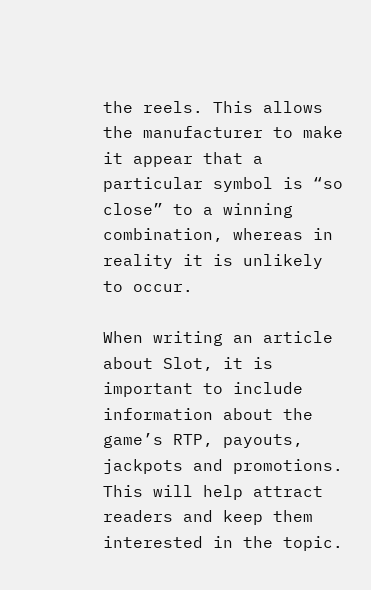the reels. This allows the manufacturer to make it appear that a particular symbol is “so close” to a winning combination, whereas in reality it is unlikely to occur.

When writing an article about Slot, it is important to include information about the game’s RTP, payouts, jackpots and promotions. This will help attract readers and keep them interested in the topic.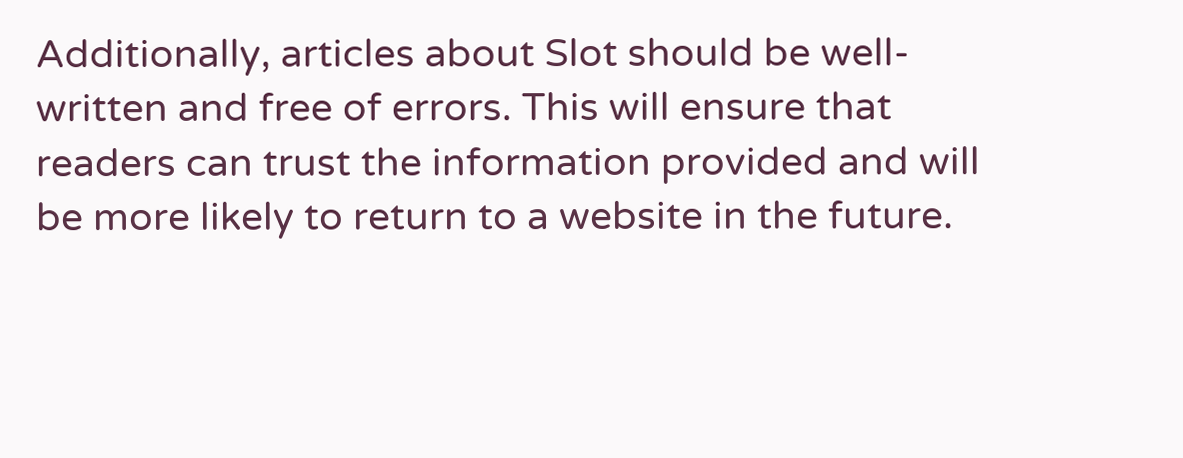Additionally, articles about Slot should be well-written and free of errors. This will ensure that readers can trust the information provided and will be more likely to return to a website in the future.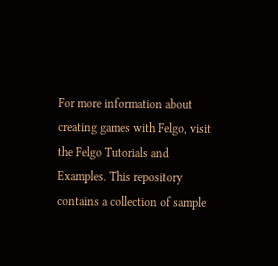For more information about creating games with Felgo, visit the Felgo Tutorials and Examples. This repository contains a collection of sample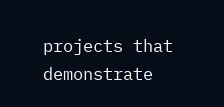projects that demonstrate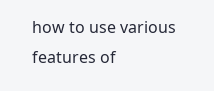how to use various features of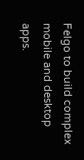Felgo to build complex mobile and desktop apps.